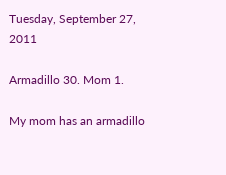Tuesday, September 27, 2011

Armadillo 30. Mom 1.

My mom has an armadillo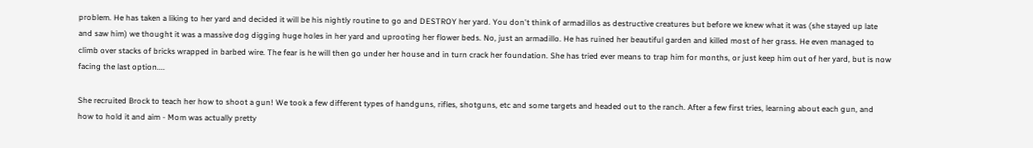problem. He has taken a liking to her yard and decided it will be his nightly routine to go and DESTROY her yard. You don't think of armadillos as destructive creatures but before we knew what it was (she stayed up late and saw him) we thought it was a massive dog digging huge holes in her yard and uprooting her flower beds. No, just an armadillo. He has ruined her beautiful garden and killed most of her grass. He even managed to climb over stacks of bricks wrapped in barbed wire. The fear is he will then go under her house and in turn crack her foundation. She has tried ever means to trap him for months, or just keep him out of her yard, but is now facing the last option....

She recruited Brock to teach her how to shoot a gun! We took a few different types of handguns, rifles, shotguns, etc and some targets and headed out to the ranch. After a few first tries, learning about each gun, and how to hold it and aim - Mom was actually pretty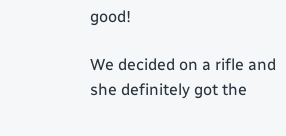good!

We decided on a rifle and she definitely got the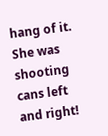hang of it. She was shooting cans left and right!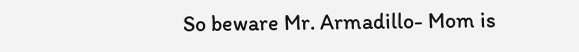So beware Mr. Armadillo- Mom is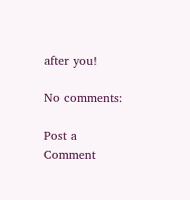after you!

No comments:

Post a Comment